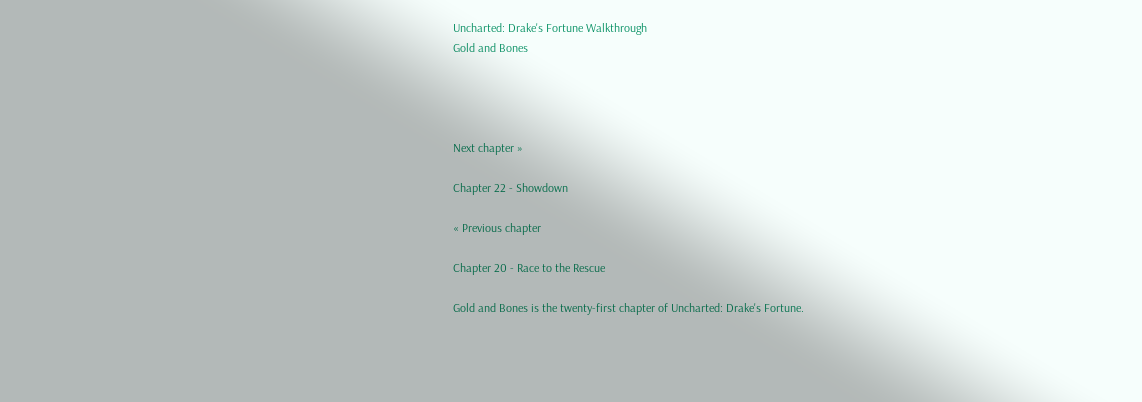Uncharted: Drake's Fortune Walkthrough
Gold and Bones




Next chapter »

Chapter 22 - Showdown

« Previous chapter

Chapter 20 - Race to the Rescue

Gold and Bones is the twenty-first chapter of Uncharted: Drake's Fortune.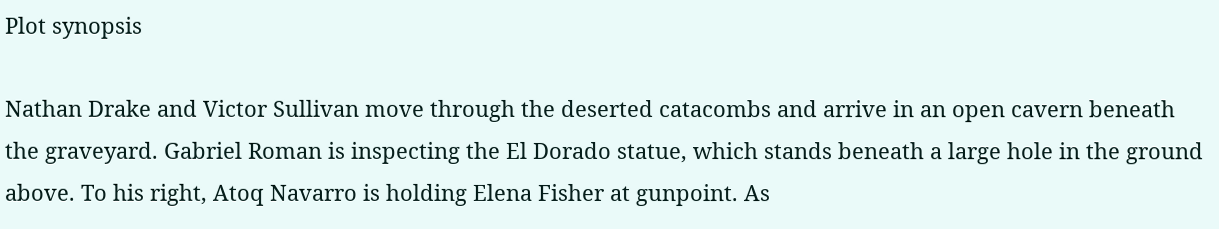Plot synopsis

Nathan Drake and Victor Sullivan move through the deserted catacombs and arrive in an open cavern beneath the graveyard. Gabriel Roman is inspecting the El Dorado statue, which stands beneath a large hole in the ground above. To his right, Atoq Navarro is holding Elena Fisher at gunpoint. As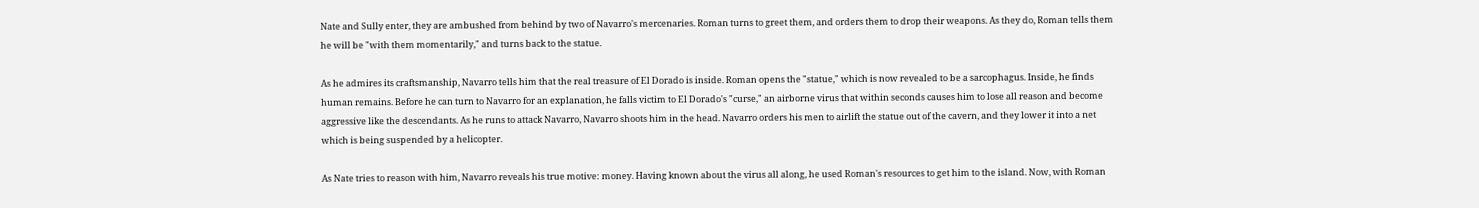Nate and Sully enter, they are ambushed from behind by two of Navarro's mercenaries. Roman turns to greet them, and orders them to drop their weapons. As they do, Roman tells them he will be "with them momentarily," and turns back to the statue.

As he admires its craftsmanship, Navarro tells him that the real treasure of El Dorado is inside. Roman opens the "statue," which is now revealed to be a sarcophagus. Inside, he finds human remains. Before he can turn to Navarro for an explanation, he falls victim to El Dorado's "curse," an airborne virus that within seconds causes him to lose all reason and become aggressive like the descendants. As he runs to attack Navarro, Navarro shoots him in the head. Navarro orders his men to airlift the statue out of the cavern, and they lower it into a net which is being suspended by a helicopter.

As Nate tries to reason with him, Navarro reveals his true motive: money. Having known about the virus all along, he used Roman's resources to get him to the island. Now, with Roman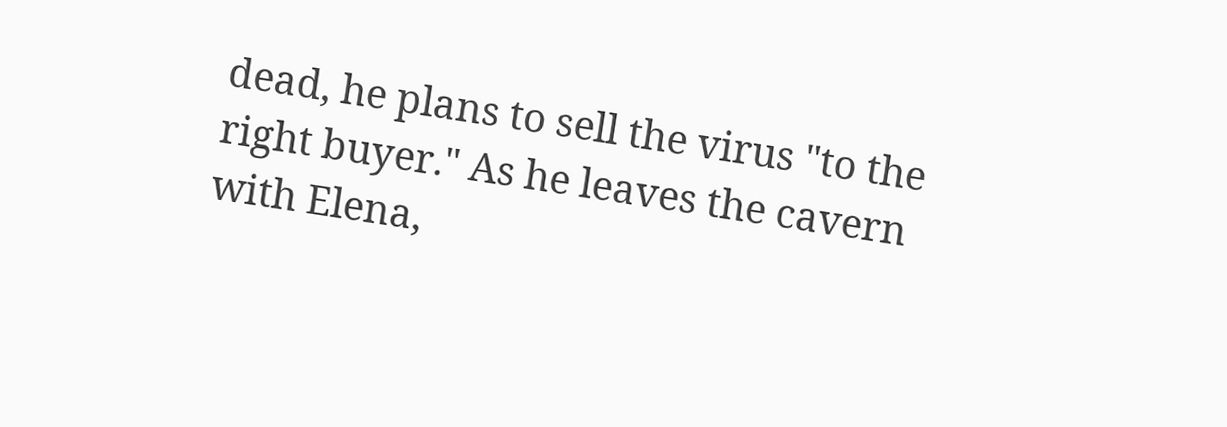dead, he plans to sell the virus "to the right buyer." As he leaves the cavern with Elena,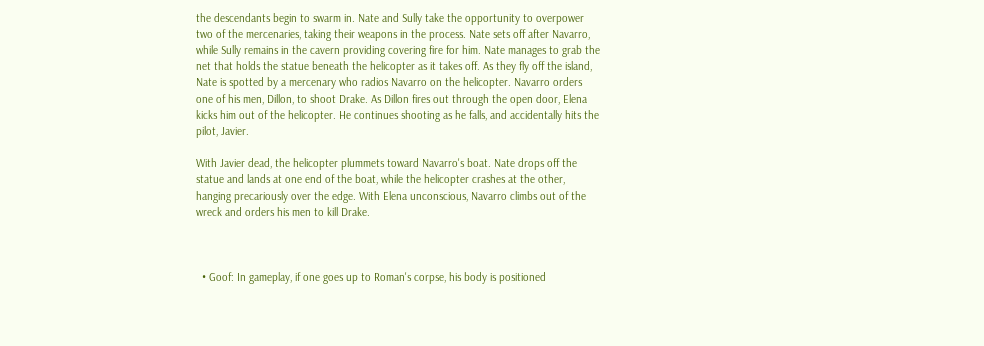the descendants begin to swarm in. Nate and Sully take the opportunity to overpower two of the mercenaries, taking their weapons in the process. Nate sets off after Navarro, while Sully remains in the cavern providing covering fire for him. Nate manages to grab the net that holds the statue beneath the helicopter as it takes off. As they fly off the island, Nate is spotted by a mercenary who radios Navarro on the helicopter. Navarro orders one of his men, Dillon, to shoot Drake. As Dillon fires out through the open door, Elena kicks him out of the helicopter. He continues shooting as he falls, and accidentally hits the pilot, Javier.

With Javier dead, the helicopter plummets toward Navarro's boat. Nate drops off the statue and lands at one end of the boat, while the helicopter crashes at the other, hanging precariously over the edge. With Elena unconscious, Navarro climbs out of the wreck and orders his men to kill Drake.



  • Goof: In gameplay, if one goes up to Roman's corpse, his body is positioned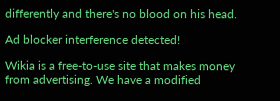differently and there's no blood on his head.

Ad blocker interference detected!

Wikia is a free-to-use site that makes money from advertising. We have a modified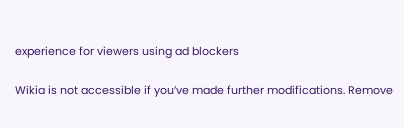experience for viewers using ad blockers

Wikia is not accessible if you’ve made further modifications. Remove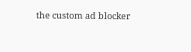the custom ad blocker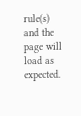rule(s) and the page will load as expected.